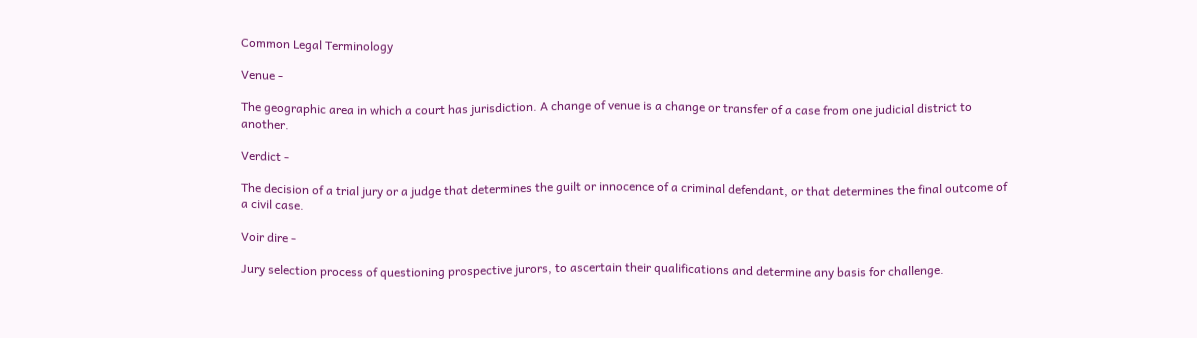Common Legal Terminology

Venue -

The geographic area in which a court has jurisdiction. A change of venue is a change or transfer of a case from one judicial district to another.

Verdict -

The decision of a trial jury or a judge that determines the guilt or innocence of a criminal defendant, or that determines the final outcome of a civil case.

Voir dire -

Jury selection process of questioning prospective jurors, to ascertain their qualifications and determine any basis for challenge.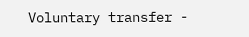Voluntary transfer -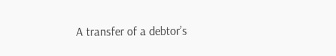A transfer of a debtor’s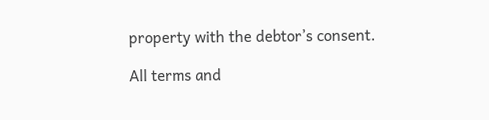property with the debtor’s consent.

All terms and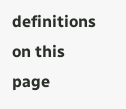definitions on this page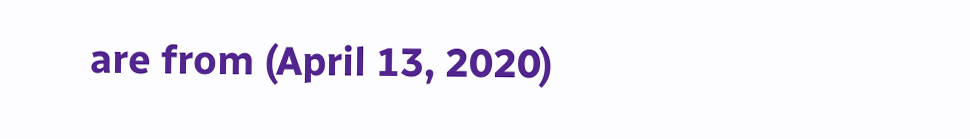are from (April 13, 2020)